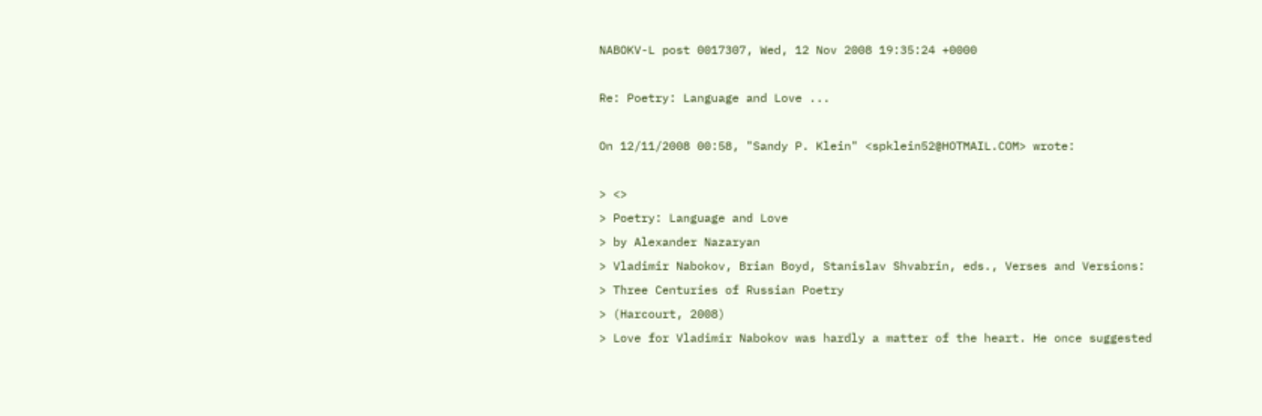NABOKV-L post 0017307, Wed, 12 Nov 2008 19:35:24 +0000

Re: Poetry: Language and Love ...

On 12/11/2008 00:58, "Sandy P. Klein" <spklein52@HOTMAIL.COM> wrote:

> <>
> Poetry: Language and Love
> by Alexander Nazaryan
> Vladimir Nabokov, Brian Boyd, Stanislav Shvabrin, eds., Verses and Versions:
> Three Centuries of Russian Poetry
> (Harcourt, 2008)
> Love for Vladimir Nabokov was hardly a matter of the heart. He once suggested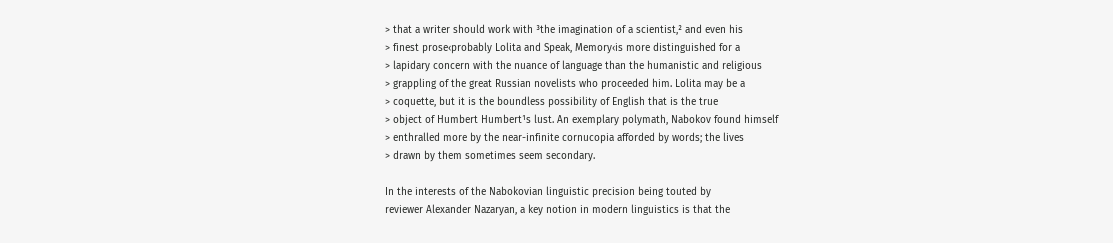> that a writer should work with ³the imagination of a scientist,² and even his
> finest prose‹probably Lolita and Speak, Memory‹is more distinguished for a
> lapidary concern with the nuance of language than the humanistic and religious
> grappling of the great Russian novelists who proceeded him. Lolita may be a
> coquette, but it is the boundless possibility of English that is the true
> object of Humbert Humbert¹s lust. An exemplary polymath, Nabokov found himself
> enthralled more by the near-infinite cornucopia afforded by words; the lives
> drawn by them sometimes seem secondary.

In the interests of the Nabokovian linguistic precision being touted by
reviewer Alexander Nazaryan, a key notion in modern linguistics is that the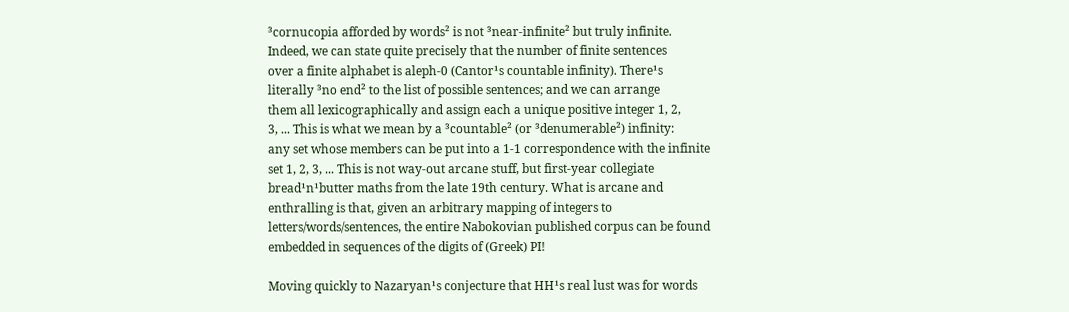³cornucopia afforded by words² is not ³near-infinite² but truly infinite.
Indeed, we can state quite precisely that the number of finite sentences
over a finite alphabet is aleph-0 (Cantor¹s countable infinity). There¹s
literally ³no end² to the list of possible sentences; and we can arrange
them all lexicographically and assign each a unique positive integer 1, 2,
3, ... This is what we mean by a ³countable² (or ³denumerable²) infinity:
any set whose members can be put into a 1-1 correspondence with the infinite
set 1, 2, 3, ... This is not way-out arcane stuff, but first-year collegiate
bread¹n¹butter maths from the late 19th century. What is arcane and
enthralling is that, given an arbitrary mapping of integers to
letters/words/sentences, the entire Nabokovian published corpus can be found
embedded in sequences of the digits of (Greek) PI!

Moving quickly to Nazaryan¹s conjecture that HH¹s real lust was for words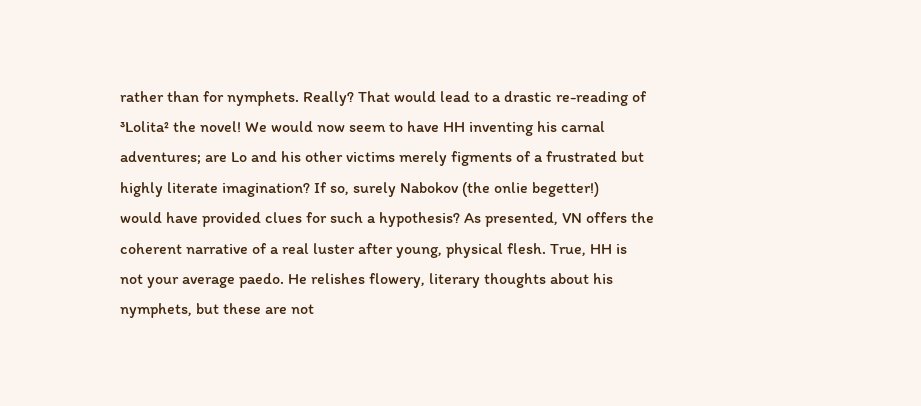rather than for nymphets. Really? That would lead to a drastic re-reading of
³Lolita² the novel! We would now seem to have HH inventing his carnal
adventures; are Lo and his other victims merely figments of a frustrated but
highly literate imagination? If so, surely Nabokov (the onlie begetter!)
would have provided clues for such a hypothesis? As presented, VN offers the
coherent narrative of a real luster after young, physical flesh. True, HH is
not your average paedo. He relishes flowery, literary thoughts about his
nymphets, but these are not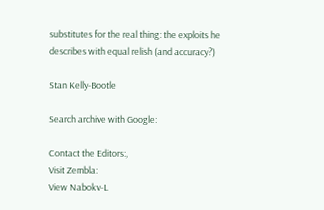substitutes for the real thing: the exploits he
describes with equal relish (and accuracy?)

Stan Kelly-Bootle

Search archive with Google:

Contact the Editors:,
Visit Zembla:
View Nabokv-L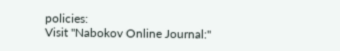policies:
Visit "Nabokov Online Journal:"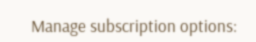Manage subscription options: